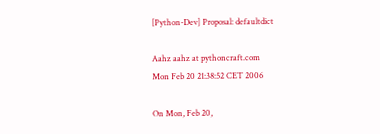[Python-Dev] Proposal: defaultdict

Aahz aahz at pythoncraft.com
Mon Feb 20 21:38:52 CET 2006

On Mon, Feb 20,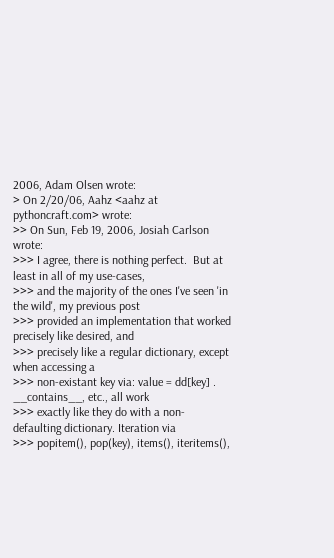2006, Adam Olsen wrote:
> On 2/20/06, Aahz <aahz at pythoncraft.com> wrote:
>> On Sun, Feb 19, 2006, Josiah Carlson wrote:
>>> I agree, there is nothing perfect.  But at least in all of my use-cases,
>>> and the majority of the ones I've seen 'in the wild', my previous post
>>> provided an implementation that worked precisely like desired, and
>>> precisely like a regular dictionary, except when accessing a
>>> non-existant key via: value = dd[key] . __contains__, etc., all work
>>> exactly like they do with a non-defaulting dictionary. Iteration via
>>> popitem(), pop(key), items(), iteritems(),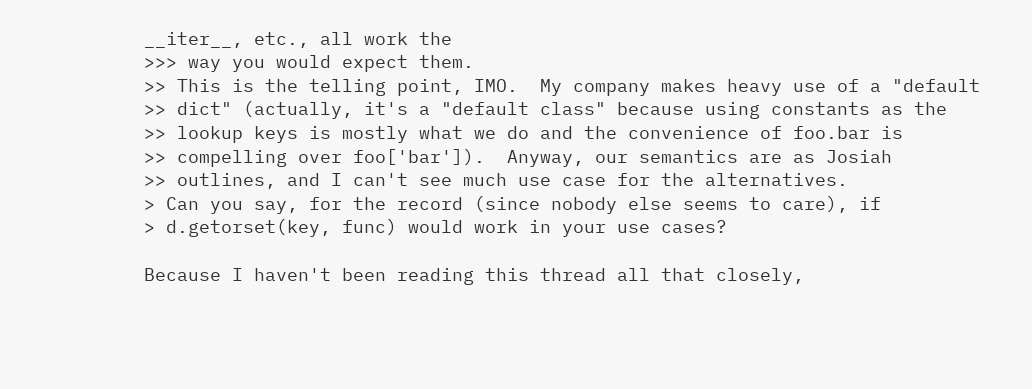__iter__, etc., all work the
>>> way you would expect them.
>> This is the telling point, IMO.  My company makes heavy use of a "default
>> dict" (actually, it's a "default class" because using constants as the
>> lookup keys is mostly what we do and the convenience of foo.bar is
>> compelling over foo['bar']).  Anyway, our semantics are as Josiah
>> outlines, and I can't see much use case for the alternatives.
> Can you say, for the record (since nobody else seems to care), if
> d.getorset(key, func) would work in your use cases?

Because I haven't been reading this thread all that closely,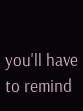you'll have
to remind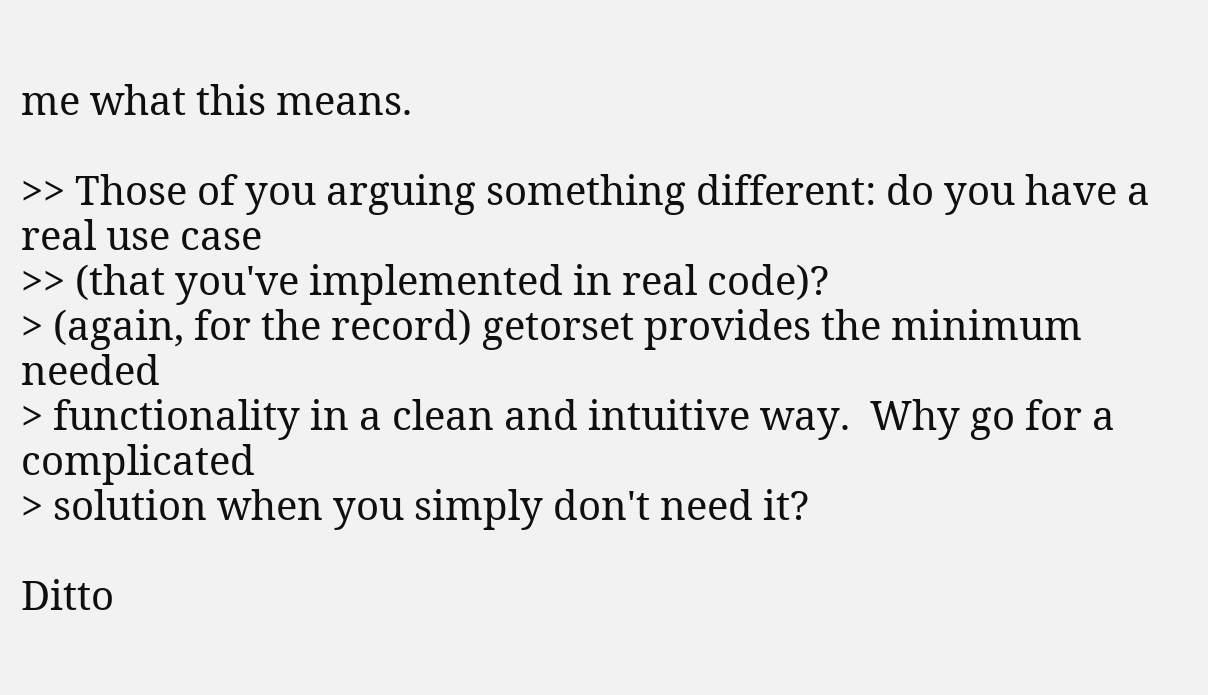me what this means.

>> Those of you arguing something different: do you have a real use case
>> (that you've implemented in real code)?
> (again, for the record) getorset provides the minimum needed
> functionality in a clean and intuitive way.  Why go for a complicated
> solution when you simply don't need it?

Ditto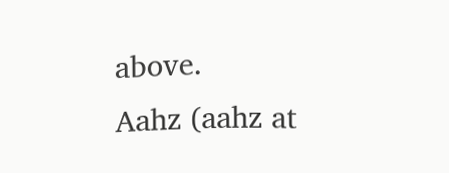above.
Aahz (aahz at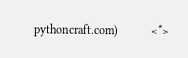pythoncraft.com)           <*>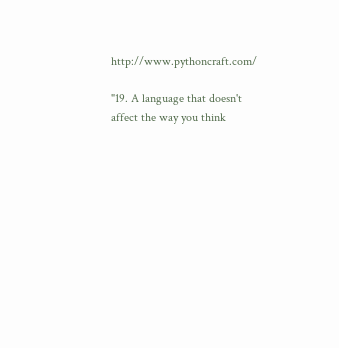http://www.pythoncraft.com/

"19. A language that doesn't affect the way you think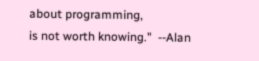about programming,
is not worth knowing."  --Alan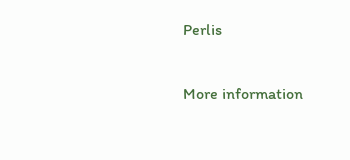Perlis

More information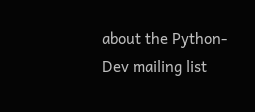about the Python-Dev mailing list